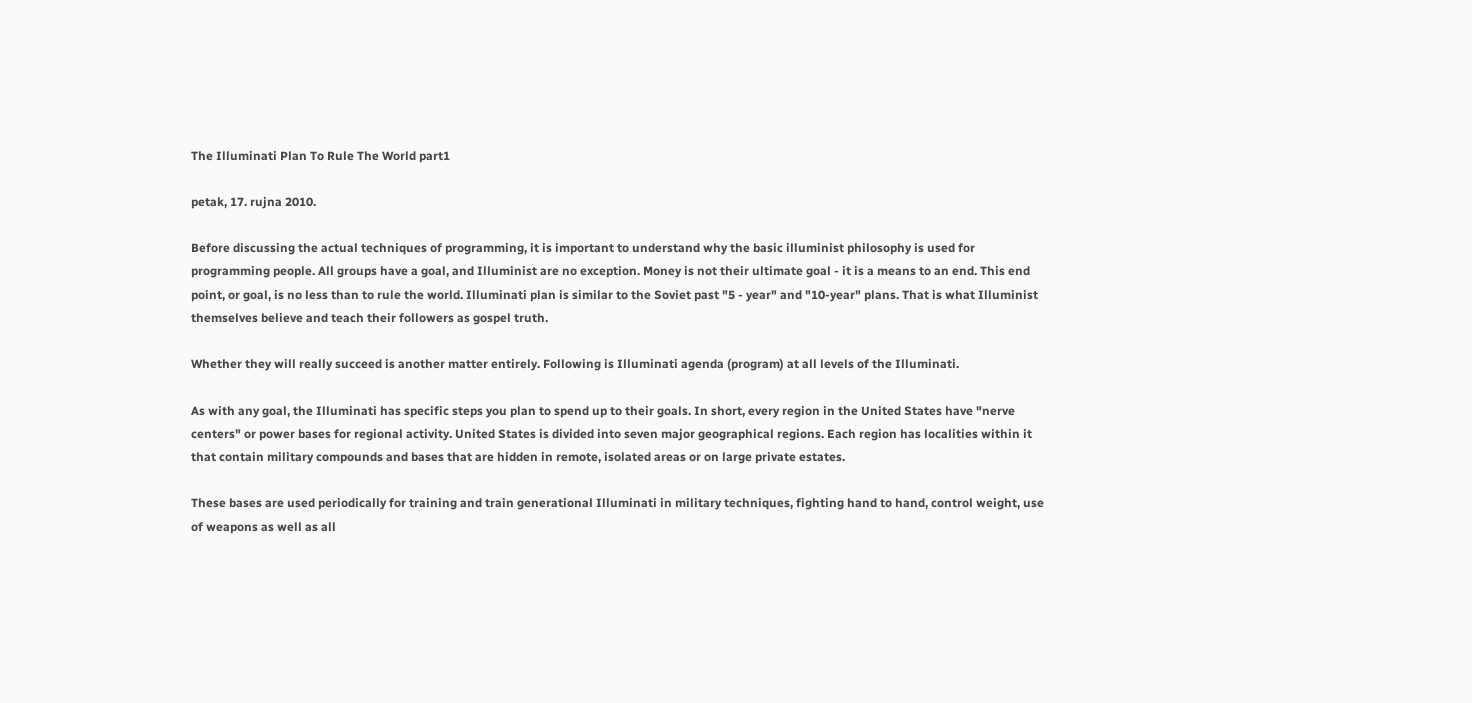The Illuminati Plan To Rule The World part1

petak, 17. rujna 2010.

Before discussing the actual techniques of programming, it is important to understand why the basic illuminist philosophy is used for programming people. All groups have a goal, and Illuminist are no exception. Money is not their ultimate goal - it is a means to an end. This end point, or goal, is no less than to rule the world. Illuminati plan is similar to the Soviet past "5 - year" and "10-year" plans. That is what Illuminist themselves believe and teach their followers as gospel truth.

Whether they will really succeed is another matter entirely. Following is Illuminati agenda (program) at all levels of the Illuminati.

As with any goal, the Illuminati has specific steps you plan to spend up to their goals. In short, every region in the United States have "nerve centers" or power bases for regional activity. United States is divided into seven major geographical regions. Each region has localities within it that contain military compounds and bases that are hidden in remote, isolated areas or on large private estates.

These bases are used periodically for training and train generational Illuminati in military techniques, fighting hand to hand, control weight, use of weapons as well as all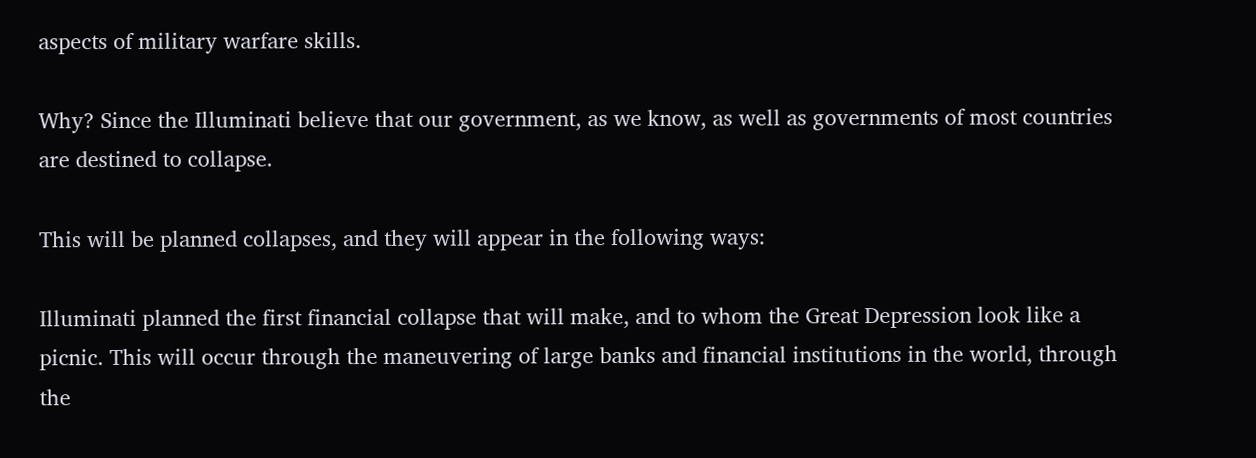aspects of military warfare skills.

Why? Since the Illuminati believe that our government, as we know, as well as governments of most countries are destined to collapse.

This will be planned collapses, and they will appear in the following ways:

Illuminati planned the first financial collapse that will make, and to whom the Great Depression look like a picnic. This will occur through the maneuvering of large banks and financial institutions in the world, through the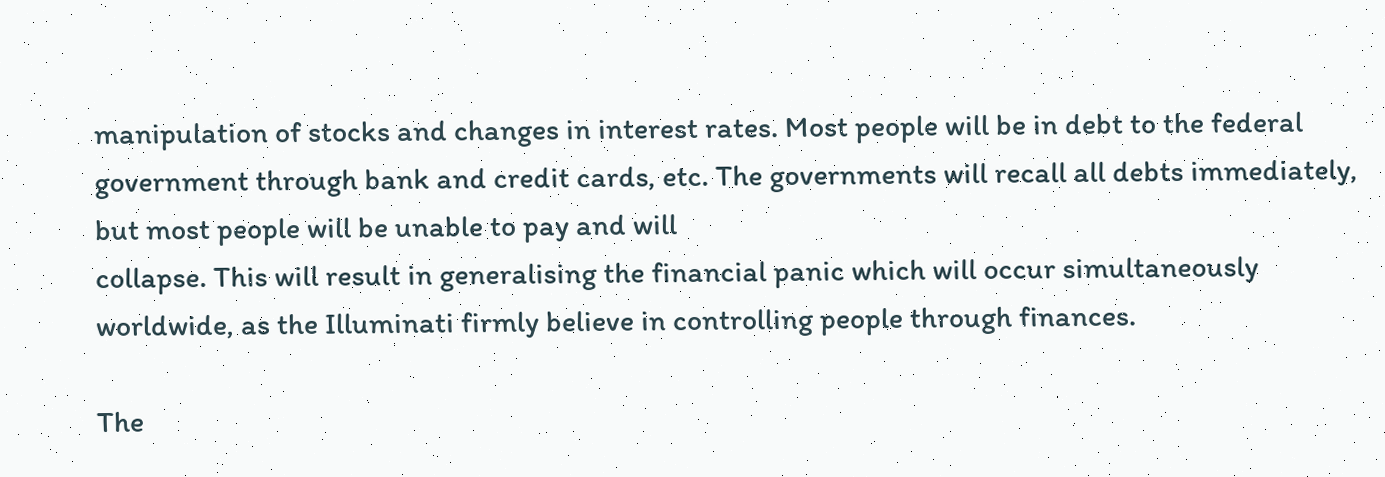manipulation of stocks and changes in interest rates. Most people will be in debt to the federal government through bank and credit cards, etc. The governments will recall all debts immediately, but most people will be unable to pay and will
collapse. This will result in generalising the financial panic which will occur simultaneously worldwide, as the Illuminati firmly believe in controlling people through finances.

The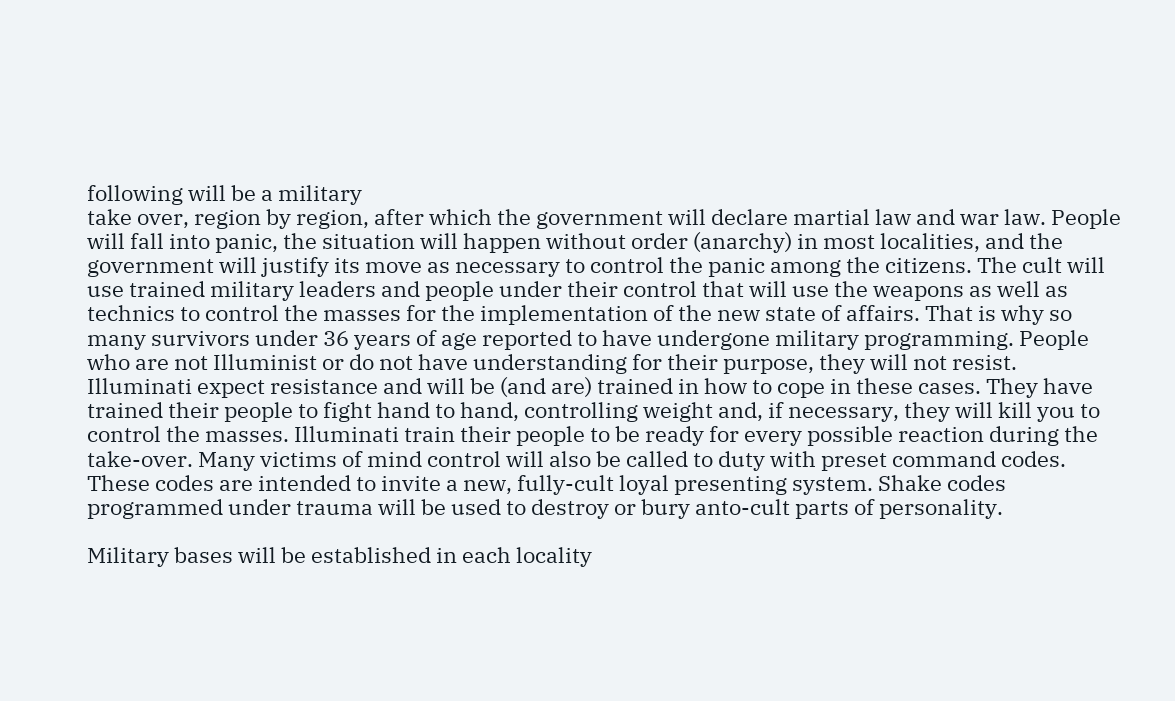following will be a military
take over, region by region, after which the government will declare martial law and war law. People will fall into panic, the situation will happen without order (anarchy) in most localities, and the government will justify its move as necessary to control the panic among the citizens. The cult will use trained military leaders and people under their control that will use the weapons as well as technics to control the masses for the implementation of the new state of affairs. That is why so many survivors under 36 years of age reported to have undergone military programming. People who are not Illuminist or do not have understanding for their purpose, they will not resist. Illuminati expect resistance and will be (and are) trained in how to cope in these cases. They have trained their people to fight hand to hand, controlling weight and, if necessary, they will kill you to control the masses. Illuminati train their people to be ready for every possible reaction during the take-over. Many victims of mind control will also be called to duty with preset command codes. These codes are intended to invite a new, fully-cult loyal presenting system. Shake codes programmed under trauma will be used to destroy or bury anto-cult parts of personality.

Military bases will be established in each locality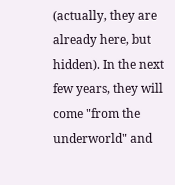(actually, they are already here, but hidden). In the next few years, they will come "from the underworld" and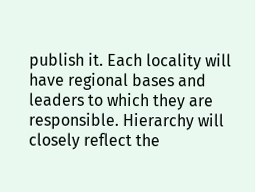publish it. Each locality will have regional bases and leaders to which they are responsible. Hierarchy will closely reflect the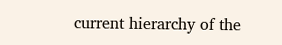current hierarchy of the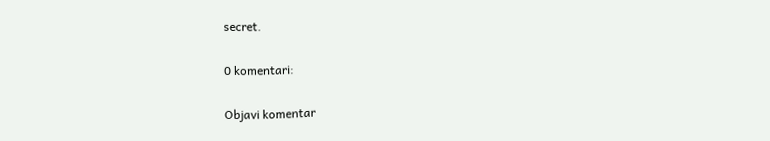secret.

0 komentari:

Objavi komentar